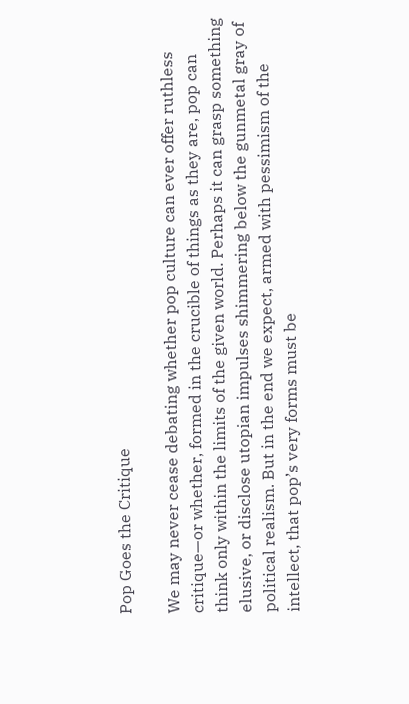Pop Goes the Critique

We may never cease debating whether pop culture can ever offer ruthless critique—or whether, formed in the crucible of things as they are, pop can think only within the limits of the given world. Perhaps it can grasp something elusive, or disclose utopian impulses shimmering below the gunmetal gray of political realism. But in the end we expect, armed with pessimism of the intellect, that pop’s very forms must be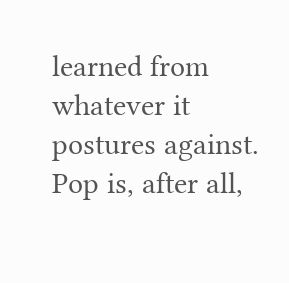learned from whatever it postures against. Pop is, after all,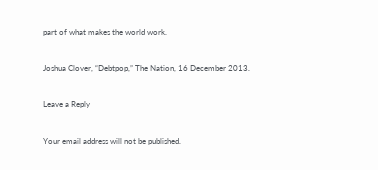part of what makes the world work.

Joshua Clover, “Debtpop,” The Nation, 16 December 2013.

Leave a Reply

Your email address will not be published.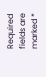Required fields are marked *